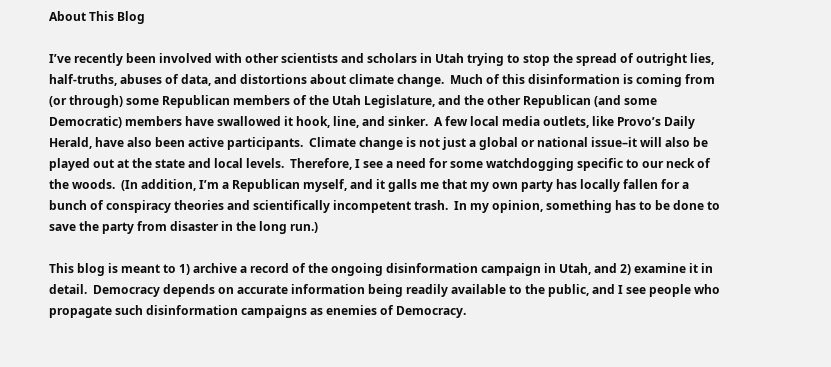About This Blog

I’ve recently been involved with other scientists and scholars in Utah trying to stop the spread of outright lies, half-truths, abuses of data, and distortions about climate change.  Much of this disinformation is coming from (or through) some Republican members of the Utah Legislature, and the other Republican (and some Democratic) members have swallowed it hook, line, and sinker.  A few local media outlets, like Provo’s Daily Herald, have also been active participants.  Climate change is not just a global or national issue–it will also be played out at the state and local levels.  Therefore, I see a need for some watchdogging specific to our neck of the woods.  (In addition, I’m a Republican myself, and it galls me that my own party has locally fallen for a bunch of conspiracy theories and scientifically incompetent trash.  In my opinion, something has to be done to save the party from disaster in the long run.)

This blog is meant to 1) archive a record of the ongoing disinformation campaign in Utah, and 2) examine it in detail.  Democracy depends on accurate information being readily available to the public, and I see people who propagate such disinformation campaigns as enemies of Democracy.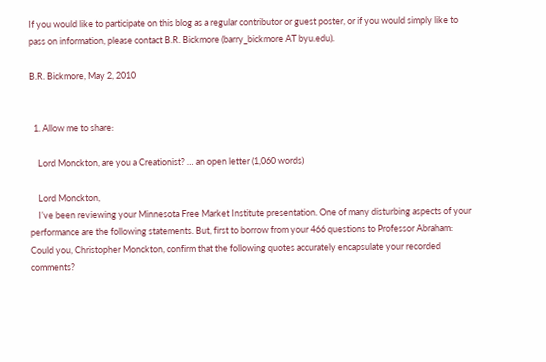If you would like to participate on this blog as a regular contributor or guest poster, or if you would simply like to pass on information, please contact B.R. Bickmore (barry_bickmore AT byu.edu).

B.R. Bickmore, May 2, 2010


  1. Allow me to share:

    Lord Monckton, are you a Creationist? … an open letter (1,060 words)

    Lord Monckton,
    I’ve been reviewing your Minnesota Free Market Institute presentation. One of many disturbing aspects of your performance are the following statements. But, first to borrow from your 466 questions to Professor Abraham: Could you, Christopher Monckton, confirm that the following quotes accurately encapsulate your recorded comments?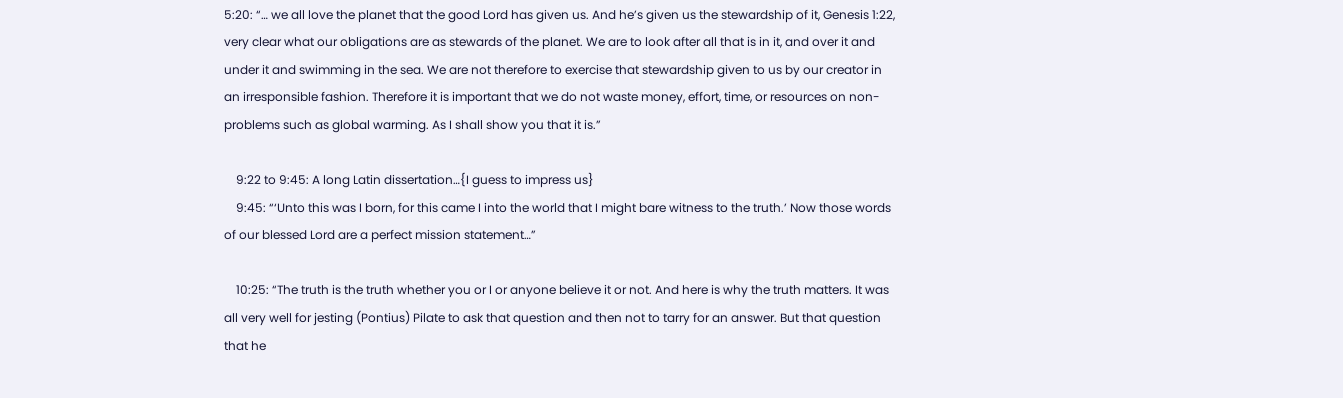5:20: “… we all love the planet that the good Lord has given us. And he’s given us the stewardship of it, Genesis 1:22, very clear what our obligations are as stewards of the planet. We are to look after all that is in it, and over it and under it and swimming in the sea. We are not therefore to exercise that stewardship given to us by our creator in an irresponsible fashion. Therefore it is important that we do not waste money, effort, time, or resources on non-problems such as global warming. As I shall show you that it is.”

    9:22 to 9:45: A long Latin dissertation…{I guess to impress us}
    9:45: “‘Unto this was I born, for this came I into the world that I might bare witness to the truth.’ Now those words of our blessed Lord are a perfect mission statement…”

    10:25: “The truth is the truth whether you or I or anyone believe it or not. And here is why the truth matters. It was all very well for jesting (Pontius) Pilate to ask that question and then not to tarry for an answer. But that question that he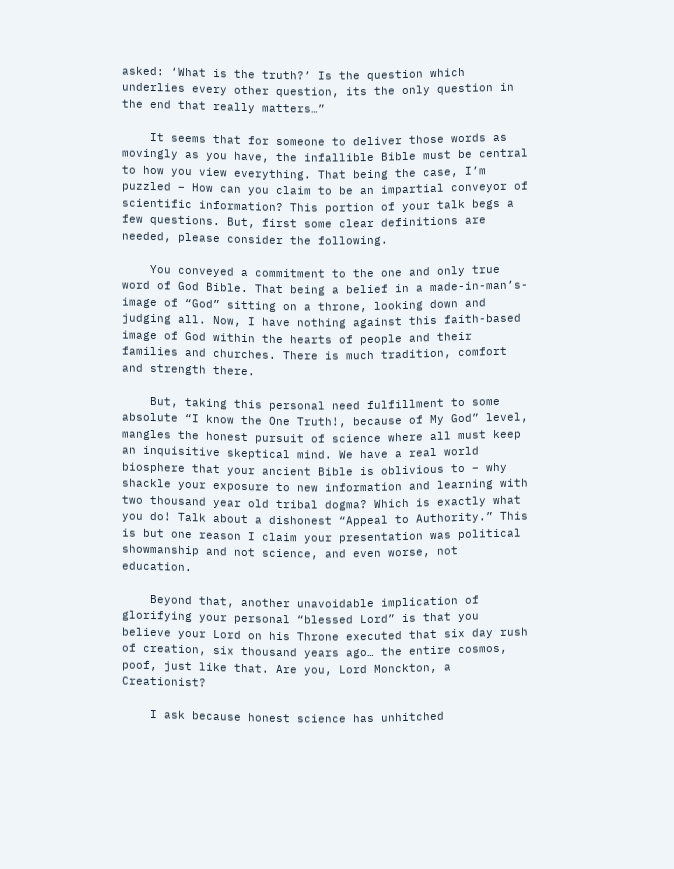asked: ‘What is the truth?’ Is the question which underlies every other question, its the only question in the end that really matters…”

    It seems that for someone to deliver those words as movingly as you have, the infallible Bible must be central to how you view everything. That being the case, I’m puzzled – How can you claim to be an impartial conveyor of scientific information? This portion of your talk begs a few questions. But, first some clear definitions are needed, please consider the following.

    You conveyed a commitment to the one and only true word of God Bible. That being a belief in a made-in-man’s-image of “God” sitting on a throne, looking down and judging all. Now, I have nothing against this faith-based image of God within the hearts of people and their families and churches. There is much tradition, comfort and strength there.

    But, taking this personal need fulfillment to some absolute “I know the One Truth!, because of My God” level, mangles the honest pursuit of science where all must keep an inquisitive skeptical mind. We have a real world biosphere that your ancient Bible is oblivious to – why shackle your exposure to new information and learning with two thousand year old tribal dogma? Which is exactly what you do! Talk about a dishonest “Appeal to Authority.” This is but one reason I claim your presentation was political showmanship and not science, and even worse, not education.

    Beyond that, another unavoidable implication of glorifying your personal “blessed Lord” is that you believe your Lord on his Throne executed that six day rush of creation, six thousand years ago… the entire cosmos, poof, just like that. Are you, Lord Monckton, a Creationist?

    I ask because honest science has unhitched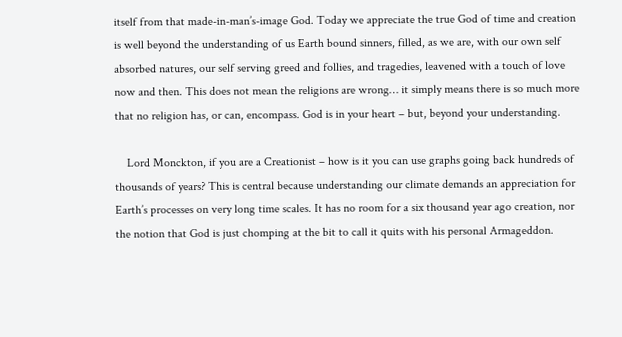itself from that made-in-man’s-image God. Today we appreciate the true God of time and creation is well beyond the understanding of us Earth bound sinners, filled, as we are, with our own self absorbed natures, our self serving greed and follies, and tragedies, leavened with a touch of love now and then. This does not mean the religions are wrong… it simply means there is so much more that no religion has, or can, encompass. God is in your heart – but, beyond your understanding.

    Lord Monckton, if you are a Creationist – how is it you can use graphs going back hundreds of thousands of years? This is central because understanding our climate demands an appreciation for Earth’s processes on very long time scales. It has no room for a six thousand year ago creation, nor the notion that God is just chomping at the bit to call it quits with his personal Armageddon.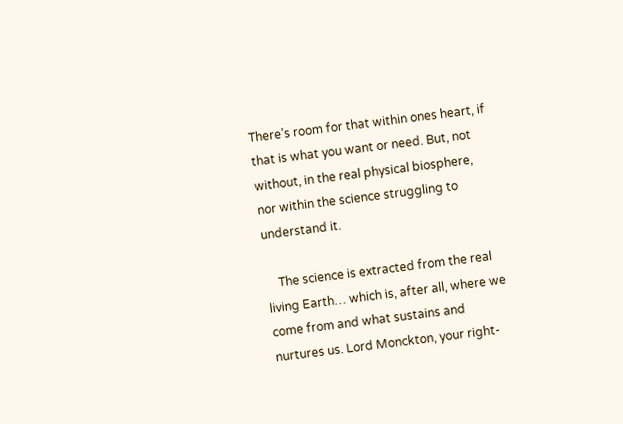There’s room for that within ones heart, if that is what you want or need. But, not without, in the real physical biosphere, nor within the science struggling to understand it.

    The science is extracted from the real living Earth… which is, after all, where we come from and what sustains and nurtures us. Lord Monckton, your right-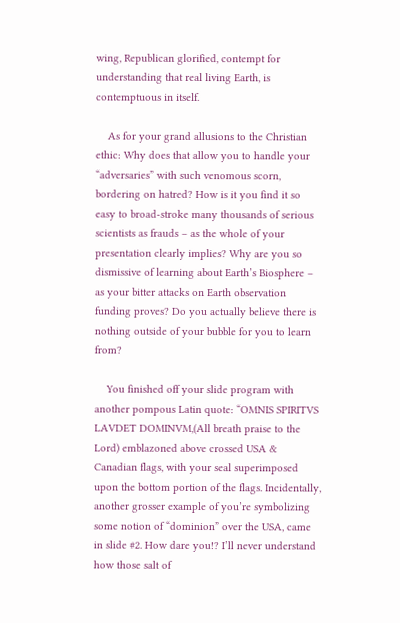wing, Republican glorified, contempt for understanding that real living Earth, is contemptuous in itself.

    As for your grand allusions to the Christian ethic: Why does that allow you to handle your “adversaries” with such venomous scorn, bordering on hatred? How is it you find it so easy to broad-stroke many thousands of serious scientists as frauds – as the whole of your presentation clearly implies? Why are you so dismissive of learning about Earth’s Biosphere – as your bitter attacks on Earth observation funding proves? Do you actually believe there is nothing outside of your bubble for you to learn from?

    You finished off your slide program with another pompous Latin quote: “OMNIS SPIRITVS LAVDET DOMINVM,(All breath praise to the Lord) emblazoned above crossed USA & Canadian flags, with your seal superimposed upon the bottom portion of the flags. Incidentally, another grosser example of you’re symbolizing some notion of “dominion” over the USA, came in slide #2. How dare you!? I’ll never understand how those salt of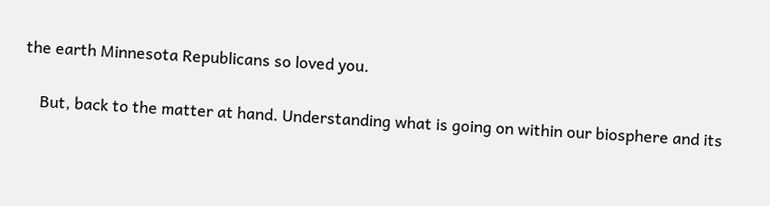the earth Minnesota Republicans so loved you.

    But, back to the matter at hand. Understanding what is going on within our biosphere and its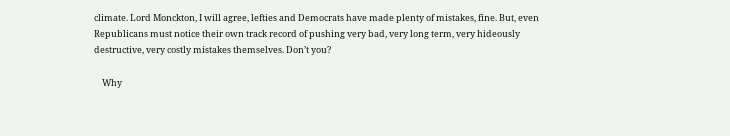climate. Lord Monckton, I will agree, lefties and Democrats have made plenty of mistakes, fine. But, even Republicans must notice their own track record of pushing very bad, very long term, very hideously destructive, very costly mistakes themselves. Don’t you?

    Why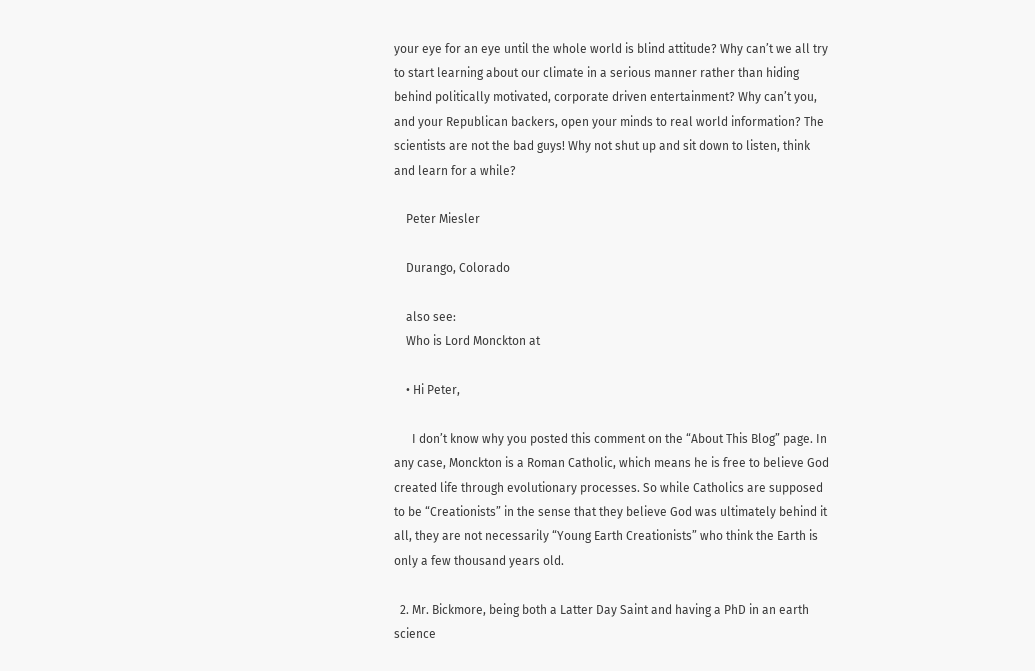your eye for an eye until the whole world is blind attitude? Why can’t we all try to start learning about our climate in a serious manner rather than hiding behind politically motivated, corporate driven entertainment? Why can’t you, and your Republican backers, open your minds to real world information? The scientists are not the bad guys! Why not shut up and sit down to listen, think and learn for a while?

    Peter Miesler

    Durango, Colorado

    also see:
    Who is Lord Monckton at

    • Hi Peter,

      I don’t know why you posted this comment on the “About This Blog” page. In any case, Monckton is a Roman Catholic, which means he is free to believe God created life through evolutionary processes. So while Catholics are supposed to be “Creationists” in the sense that they believe God was ultimately behind it all, they are not necessarily “Young Earth Creationists” who think the Earth is only a few thousand years old.

  2. Mr. Bickmore, being both a Latter Day Saint and having a PhD in an earth science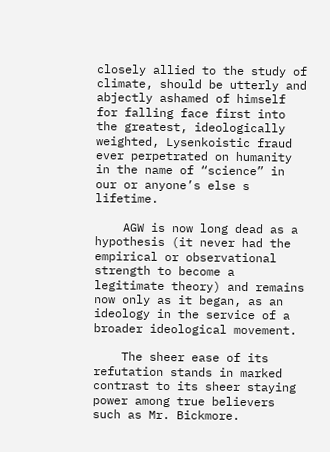closely allied to the study of climate, should be utterly and abjectly ashamed of himself for falling face first into the greatest, ideologically weighted, Lysenkoistic fraud ever perpetrated on humanity in the name of “science” in our or anyone’s else s lifetime.

    AGW is now long dead as a hypothesis (it never had the empirical or observational strength to become a legitimate theory) and remains now only as it began, as an ideology in the service of a broader ideological movement.

    The sheer ease of its refutation stands in marked contrast to its sheer staying power among true believers such as Mr. Bickmore.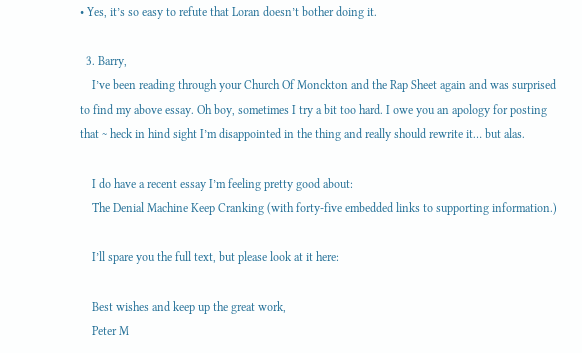• Yes, it’s so easy to refute that Loran doesn’t bother doing it.

  3. Barry,
    I’ve been reading through your Church Of Monckton and the Rap Sheet again and was surprised to find my above essay. Oh boy, sometimes I try a bit too hard. I owe you an apology for posting that ~ heck in hind sight I’m disappointed in the thing and really should rewrite it… but alas.

    I do have a recent essay I’m feeling pretty good about:
    The Denial Machine Keep Cranking (with forty-five embedded links to supporting information.)

    I’ll spare you the full text, but please look at it here:

    Best wishes and keep up the great work,
    Peter M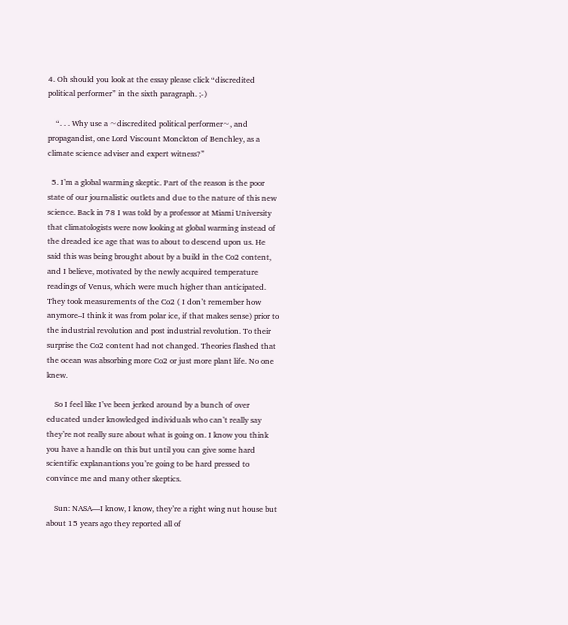4. Oh should you look at the essay please click “discredited political performer” in the sixth paragraph. ;-)

    “. . . Why use a ~discredited political performer~, and propagandist, one Lord Viscount Monckton of Benchley, as a climate science adviser and expert witness?”

  5. I’m a global warming skeptic. Part of the reason is the poor state of our journalistic outlets and due to the nature of this new science. Back in 78 I was told by a professor at Miami University that climatologists were now looking at global warming instead of the dreaded ice age that was to about to descend upon us. He said this was being brought about by a build in the Co2 content, and I believe, motivated by the newly acquired temperature readings of Venus, which were much higher than anticipated. They took measurements of the Co2 ( I don’t remember how anymore–I think it was from polar ice, if that makes sense) prior to the industrial revolution and post industrial revolution. To their surprise the Co2 content had not changed. Theories flashed that the ocean was absorbing more Co2 or just more plant life. No one knew.

    So I feel like I’ve been jerked around by a bunch of over educated under knowledged individuals who can’t really say they’re not really sure about what is going on. I know you think you have a handle on this but until you can give some hard scientific explanantions you’re going to be hard pressed to convince me and many other skeptics.

    Sun: NASA—I know, I know, they’re a right wing nut house but about 15 years ago they reported all of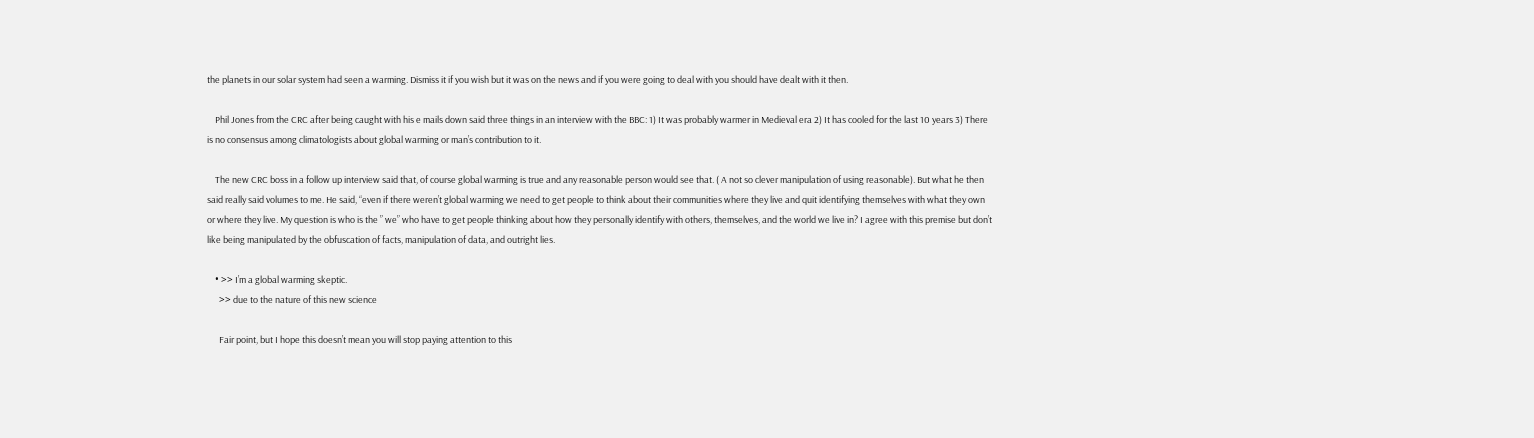the planets in our solar system had seen a warming. Dismiss it if you wish but it was on the news and if you were going to deal with you should have dealt with it then.

    Phil Jones from the CRC after being caught with his e mails down said three things in an interview with the BBC: 1) It was probably warmer in Medieval era 2) It has cooled for the last 10 years 3) There is no consensus among climatologists about global warming or man’s contribution to it.

    The new CRC boss in a follow up interview said that, of course global warming is true and any reasonable person would see that. ( A not so clever manipulation of using reasonable). But what he then said really said volumes to me. He said, “even if there weren’t global warming we need to get people to think about their communities where they live and quit identifying themselves with what they own or where they live. My question is who is the ” we” who have to get people thinking about how they personally identify with others, themselves, and the world we live in? I agree with this premise but don’t like being manipulated by the obfuscation of facts, manipulation of data, and outright lies.

    • >> I’m a global warming skeptic.
      >> due to the nature of this new science

      Fair point, but I hope this doesn’t mean you will stop paying attention to this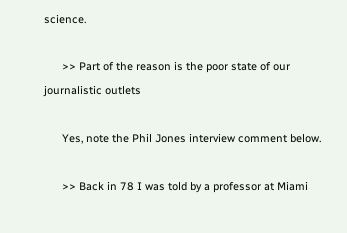science.

      >> Part of the reason is the poor state of our journalistic outlets

      Yes, note the Phil Jones interview comment below.

      >> Back in 78 I was told by a professor at Miami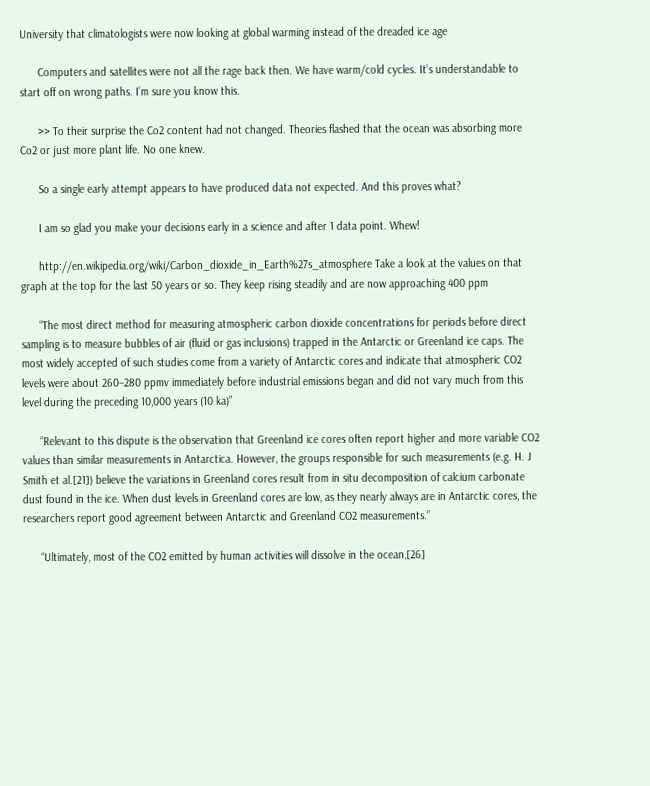University that climatologists were now looking at global warming instead of the dreaded ice age

      Computers and satellites were not all the rage back then. We have warm/cold cycles. It’s understandable to start off on wrong paths. I’m sure you know this.

      >> To their surprise the Co2 content had not changed. Theories flashed that the ocean was absorbing more Co2 or just more plant life. No one knew.

      So a single early attempt appears to have produced data not expected. And this proves what?

      I am so glad you make your decisions early in a science and after 1 data point. Whew!

      http://en.wikipedia.org/wiki/Carbon_dioxide_in_Earth%27s_atmosphere Take a look at the values on that graph at the top for the last 50 years or so. They keep rising steadily and are now approaching 400 ppm

      “The most direct method for measuring atmospheric carbon dioxide concentrations for periods before direct sampling is to measure bubbles of air (fluid or gas inclusions) trapped in the Antarctic or Greenland ice caps. The most widely accepted of such studies come from a variety of Antarctic cores and indicate that atmospheric CO2 levels were about 260–280 ppmv immediately before industrial emissions began and did not vary much from this level during the preceding 10,000 years (10 ka)”

      “Relevant to this dispute is the observation that Greenland ice cores often report higher and more variable CO2 values than similar measurements in Antarctica. However, the groups responsible for such measurements (e.g. H. J Smith et al.[21]) believe the variations in Greenland cores result from in situ decomposition of calcium carbonate dust found in the ice. When dust levels in Greenland cores are low, as they nearly always are in Antarctic cores, the researchers report good agreement between Antarctic and Greenland CO2 measurements.”

      “Ultimately, most of the CO2 emitted by human activities will dissolve in the ocean,[26]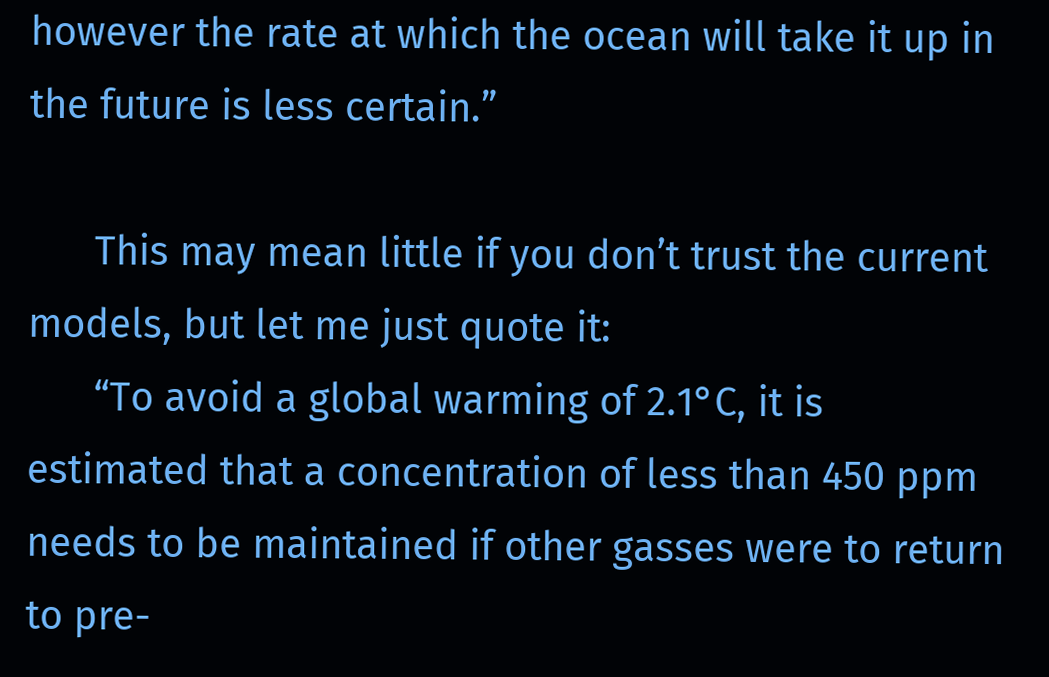however the rate at which the ocean will take it up in the future is less certain.”

      This may mean little if you don’t trust the current models, but let me just quote it:
      “To avoid a global warming of 2.1°C, it is estimated that a concentration of less than 450 ppm needs to be maintained if other gasses were to return to pre-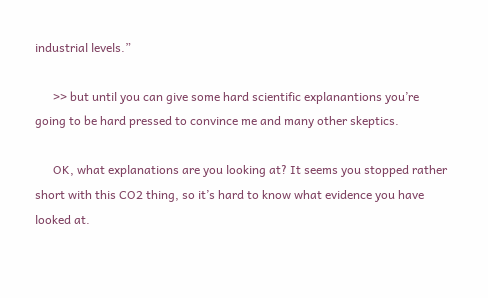industrial levels.”

      >> but until you can give some hard scientific explanantions you’re going to be hard pressed to convince me and many other skeptics.

      OK, what explanations are you looking at? It seems you stopped rather short with this CO2 thing, so it’s hard to know what evidence you have looked at.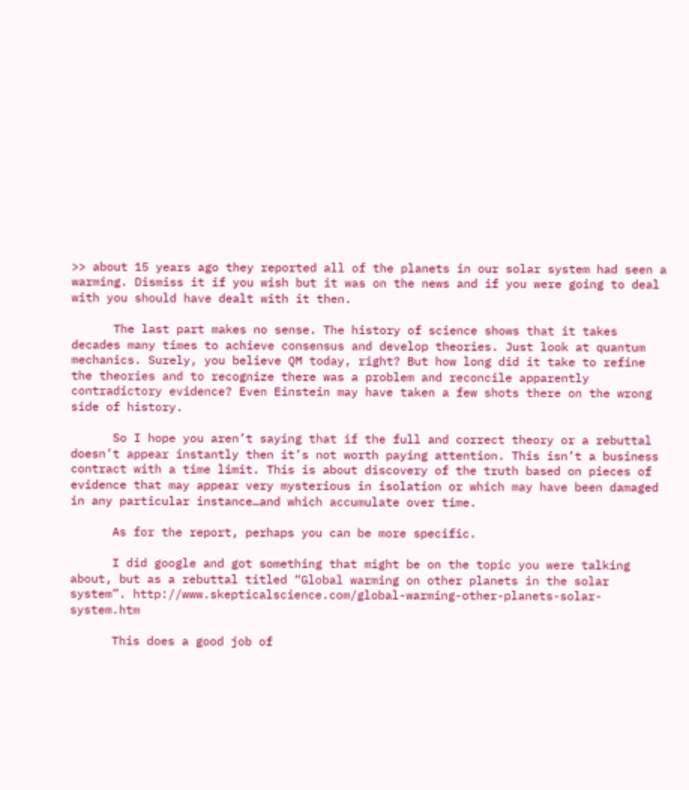>> about 15 years ago they reported all of the planets in our solar system had seen a warming. Dismiss it if you wish but it was on the news and if you were going to deal with you should have dealt with it then.

      The last part makes no sense. The history of science shows that it takes decades many times to achieve consensus and develop theories. Just look at quantum mechanics. Surely, you believe QM today, right? But how long did it take to refine the theories and to recognize there was a problem and reconcile apparently contradictory evidence? Even Einstein may have taken a few shots there on the wrong side of history.

      So I hope you aren’t saying that if the full and correct theory or a rebuttal doesn’t appear instantly then it’s not worth paying attention. This isn’t a business contract with a time limit. This is about discovery of the truth based on pieces of evidence that may appear very mysterious in isolation or which may have been damaged in any particular instance…and which accumulate over time.

      As for the report, perhaps you can be more specific.

      I did google and got something that might be on the topic you were talking about, but as a rebuttal titled “Global warming on other planets in the solar system”. http://www.skepticalscience.com/global-warming-other-planets-solar-system.htm

      This does a good job of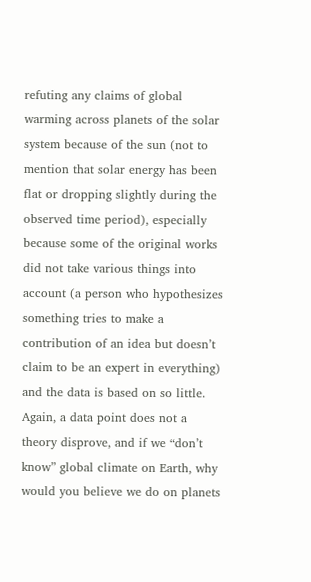refuting any claims of global warming across planets of the solar system because of the sun (not to mention that solar energy has been flat or dropping slightly during the observed time period), especially because some of the original works did not take various things into account (a person who hypothesizes something tries to make a contribution of an idea but doesn’t claim to be an expert in everything) and the data is based on so little. Again, a data point does not a theory disprove, and if we “don’t know” global climate on Earth, why would you believe we do on planets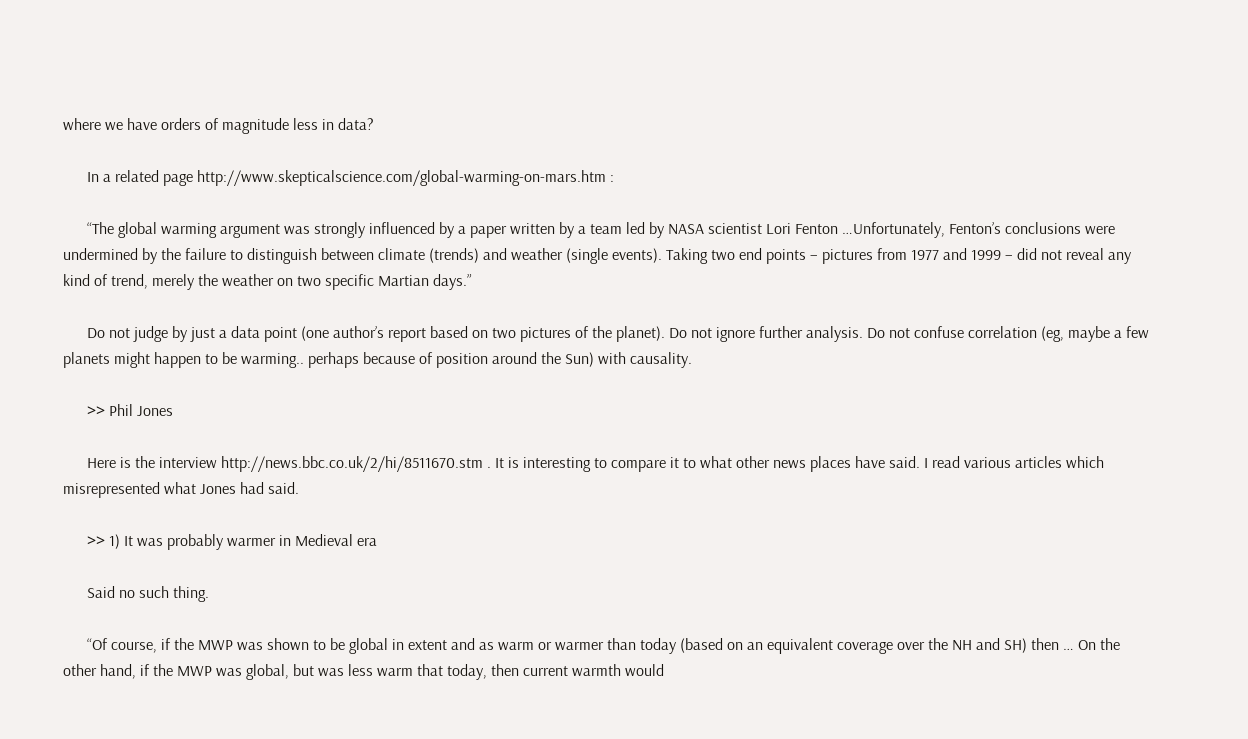where we have orders of magnitude less in data?

      In a related page http://www.skepticalscience.com/global-warming-on-mars.htm :

      “The global warming argument was strongly influenced by a paper written by a team led by NASA scientist Lori Fenton …Unfortunately, Fenton’s conclusions were undermined by the failure to distinguish between climate (trends) and weather (single events). Taking two end points – pictures from 1977 and 1999 – did not reveal any kind of trend, merely the weather on two specific Martian days.”

      Do not judge by just a data point (one author’s report based on two pictures of the planet). Do not ignore further analysis. Do not confuse correlation (eg, maybe a few planets might happen to be warming.. perhaps because of position around the Sun) with causality.

      >> Phil Jones

      Here is the interview http://news.bbc.co.uk/2/hi/8511670.stm . It is interesting to compare it to what other news places have said. I read various articles which misrepresented what Jones had said.

      >> 1) It was probably warmer in Medieval era

      Said no such thing.

      “Of course, if the MWP was shown to be global in extent and as warm or warmer than today (based on an equivalent coverage over the NH and SH) then … On the other hand, if the MWP was global, but was less warm that today, then current warmth would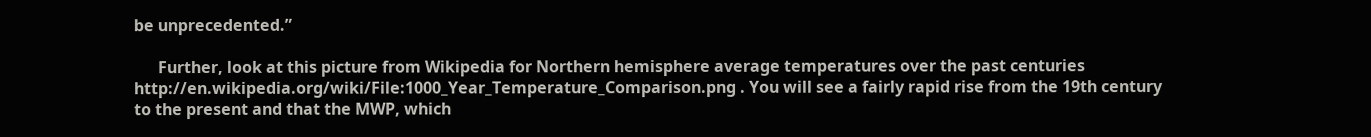be unprecedented.”

      Further, look at this picture from Wikipedia for Northern hemisphere average temperatures over the past centuries http://en.wikipedia.org/wiki/File:1000_Year_Temperature_Comparison.png . You will see a fairly rapid rise from the 19th century to the present and that the MWP, which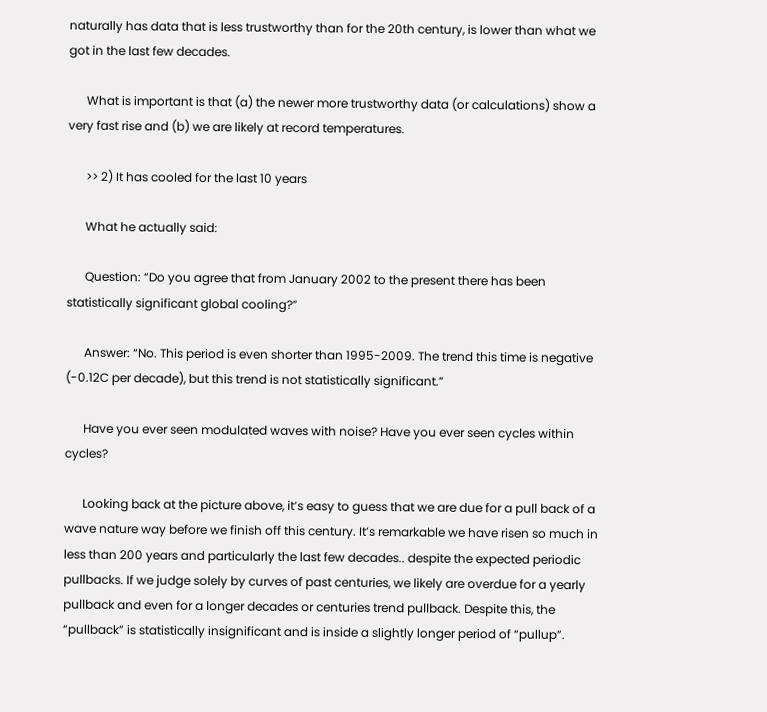naturally has data that is less trustworthy than for the 20th century, is lower than what we got in the last few decades.

      What is important is that (a) the newer more trustworthy data (or calculations) show a very fast rise and (b) we are likely at record temperatures.

      >> 2) It has cooled for the last 10 years

      What he actually said:

      Question: “Do you agree that from January 2002 to the present there has been statistically significant global cooling?”

      Answer: “No. This period is even shorter than 1995-2009. The trend this time is negative (-0.12C per decade), but this trend is not statistically significant.”

      Have you ever seen modulated waves with noise? Have you ever seen cycles within cycles?

      Looking back at the picture above, it’s easy to guess that we are due for a pull back of a wave nature way before we finish off this century. It’s remarkable we have risen so much in less than 200 years and particularly the last few decades.. despite the expected periodic pullbacks. If we judge solely by curves of past centuries, we likely are overdue for a yearly pullback and even for a longer decades or centuries trend pullback. Despite this, the “pullback” is statistically insignificant and is inside a slightly longer period of “pullup”.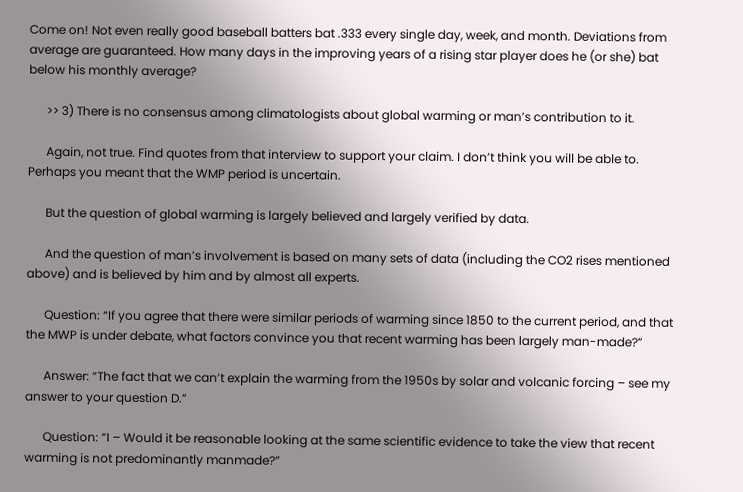Come on! Not even really good baseball batters bat .333 every single day, week, and month. Deviations from average are guaranteed. How many days in the improving years of a rising star player does he (or she) bat below his monthly average?

      >> 3) There is no consensus among climatologists about global warming or man’s contribution to it.

      Again, not true. Find quotes from that interview to support your claim. I don’t think you will be able to. Perhaps you meant that the WMP period is uncertain.

      But the question of global warming is largely believed and largely verified by data.

      And the question of man’s involvement is based on many sets of data (including the CO2 rises mentioned above) and is believed by him and by almost all experts.

      Question: “If you agree that there were similar periods of warming since 1850 to the current period, and that the MWP is under debate, what factors convince you that recent warming has been largely man-made?”

      Answer: “The fact that we can’t explain the warming from the 1950s by solar and volcanic forcing – see my answer to your question D.”

      Question: “I – Would it be reasonable looking at the same scientific evidence to take the view that recent warming is not predominantly manmade?”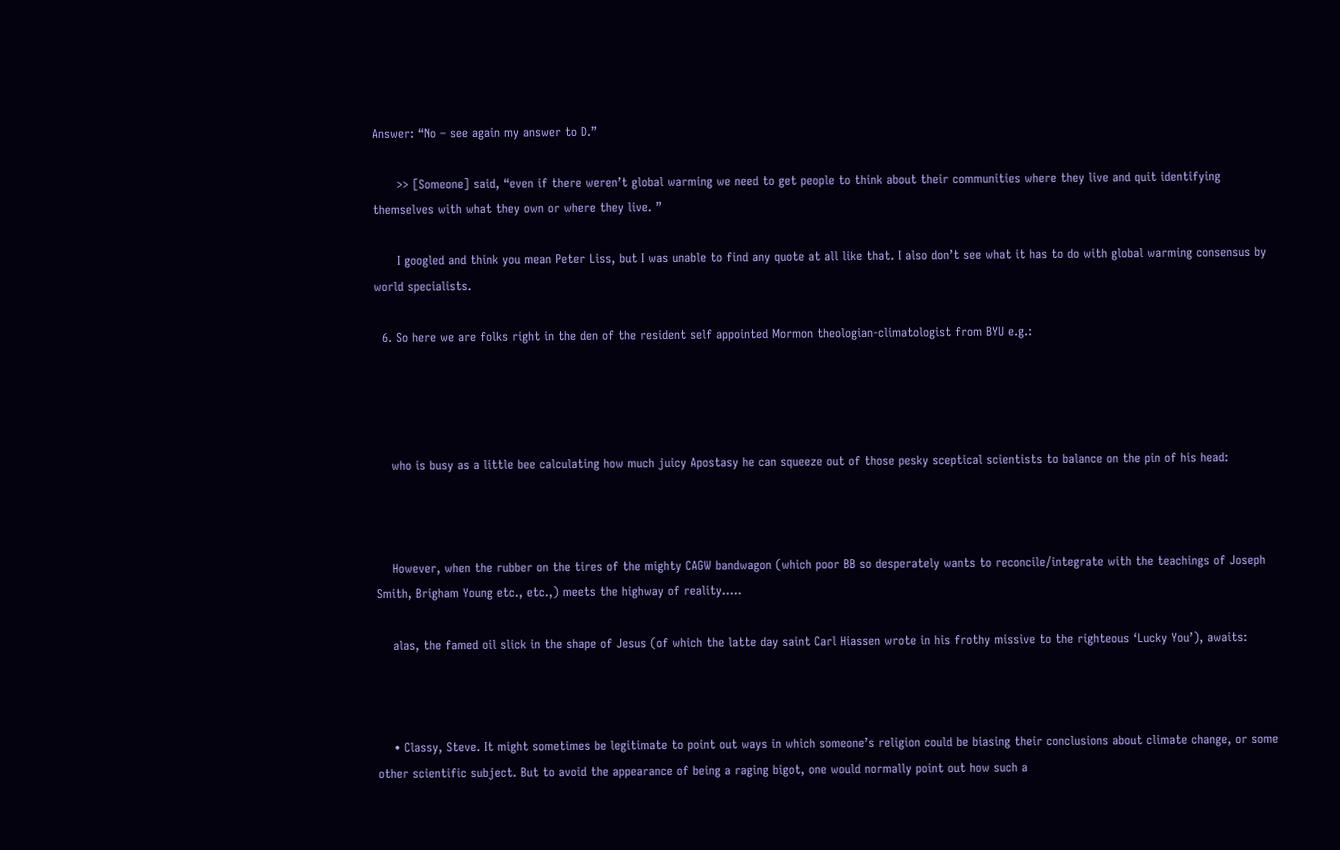Answer: “No – see again my answer to D.”

      >> [Someone] said, “even if there weren’t global warming we need to get people to think about their communities where they live and quit identifying themselves with what they own or where they live. ”

      I googled and think you mean Peter Liss, but I was unable to find any quote at all like that. I also don’t see what it has to do with global warming consensus by world specialists.

  6. So here we are folks right in the den of the resident self appointed Mormon theologian-climatologist from BYU e.g.:




    who is busy as a little bee calculating how much juicy Apostasy he can squeeze out of those pesky sceptical scientists to balance on the pin of his head:



    However, when the rubber on the tires of the mighty CAGW bandwagon (which poor BB so desperately wants to reconcile/integrate with the teachings of Joseph Smith, Brigham Young etc., etc.,) meets the highway of reality…..

    alas, the famed oil slick in the shape of Jesus (of which the latte day saint Carl Hiassen wrote in his frothy missive to the righteous ‘Lucky You’), awaits:



    • Classy, Steve. It might sometimes be legitimate to point out ways in which someone’s religion could be biasing their conclusions about climate change, or some other scientific subject. But to avoid the appearance of being a raging bigot, one would normally point out how such a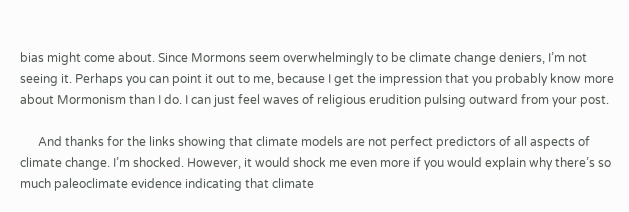bias might come about. Since Mormons seem overwhelmingly to be climate change deniers, I’m not seeing it. Perhaps you can point it out to me, because I get the impression that you probably know more about Mormonism than I do. I can just feel waves of religious erudition pulsing outward from your post.

      And thanks for the links showing that climate models are not perfect predictors of all aspects of climate change. I’m shocked. However, it would shock me even more if you would explain why there’s so much paleoclimate evidence indicating that climate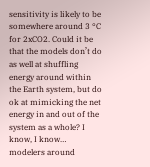sensitivity is likely to be somewhere around 3 °C for 2xCO2. Could it be that the models don’t do as well at shuffling energy around within the Earth system, but do ok at mimicking the net energy in and out of the system as a whole? I know, I know… modelers around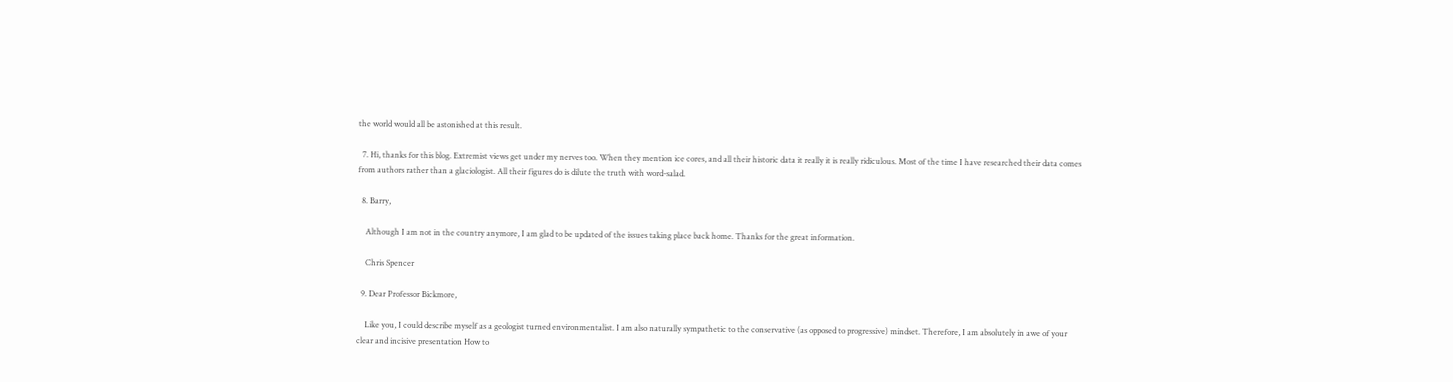the world would all be astonished at this result.

  7. Hi, thanks for this blog. Extremist views get under my nerves too. When they mention ice cores, and all their historic data it really it is really ridiculous. Most of the time I have researched their data comes from authors rather than a glaciologist. All their figures do is dilute the truth with word-salad.

  8. Barry,

    Although I am not in the country anymore, I am glad to be updated of the issues taking place back home. Thanks for the great information.

    Chris Spencer

  9. Dear Professor Bickmore,

    Like you, I could describe myself as a geologist turned environmentalist. I am also naturally sympathetic to the conservative (as opposed to progressive) mindset. Therefore, I am absolutely in awe of your clear and incisive presentation How to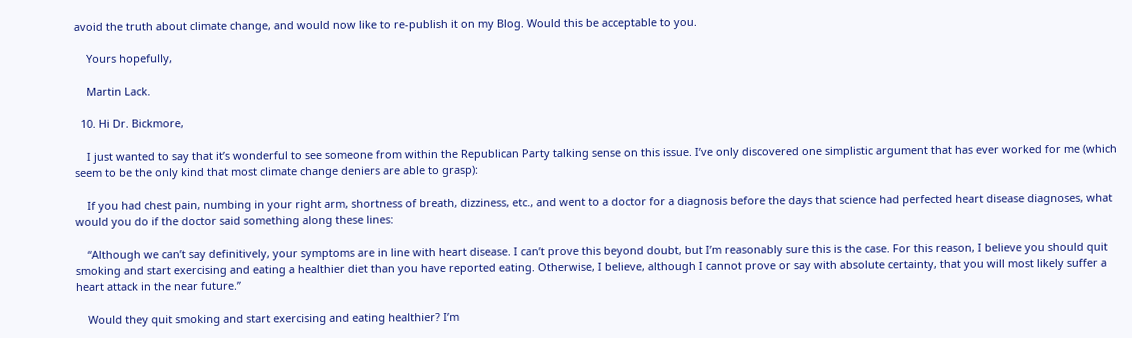avoid the truth about climate change, and would now like to re-publish it on my Blog. Would this be acceptable to you.

    Yours hopefully,

    Martin Lack.

  10. Hi Dr. Bickmore,

    I just wanted to say that it’s wonderful to see someone from within the Republican Party talking sense on this issue. I’ve only discovered one simplistic argument that has ever worked for me (which seem to be the only kind that most climate change deniers are able to grasp):

    If you had chest pain, numbing in your right arm, shortness of breath, dizziness, etc., and went to a doctor for a diagnosis before the days that science had perfected heart disease diagnoses, what would you do if the doctor said something along these lines:

    “Although we can’t say definitively, your symptoms are in line with heart disease. I can’t prove this beyond doubt, but I’m reasonably sure this is the case. For this reason, I believe you should quit smoking and start exercising and eating a healthier diet than you have reported eating. Otherwise, I believe, although I cannot prove or say with absolute certainty, that you will most likely suffer a heart attack in the near future.”

    Would they quit smoking and start exercising and eating healthier? I’m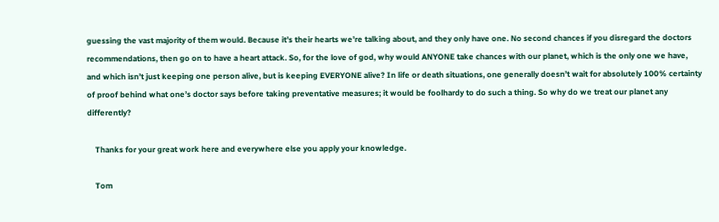guessing the vast majority of them would. Because it’s their hearts we’re talking about, and they only have one. No second chances if you disregard the doctors recommendations, then go on to have a heart attack. So, for the love of god, why would ANYONE take chances with our planet, which is the only one we have, and which isn’t just keeping one person alive, but is keeping EVERYONE alive? In life or death situations, one generally doesn’t wait for absolutely 100% certainty of proof behind what one’s doctor says before taking preventative measures; it would be foolhardy to do such a thing. So why do we treat our planet any differently?

    Thanks for your great work here and everywhere else you apply your knowledge.

    Tom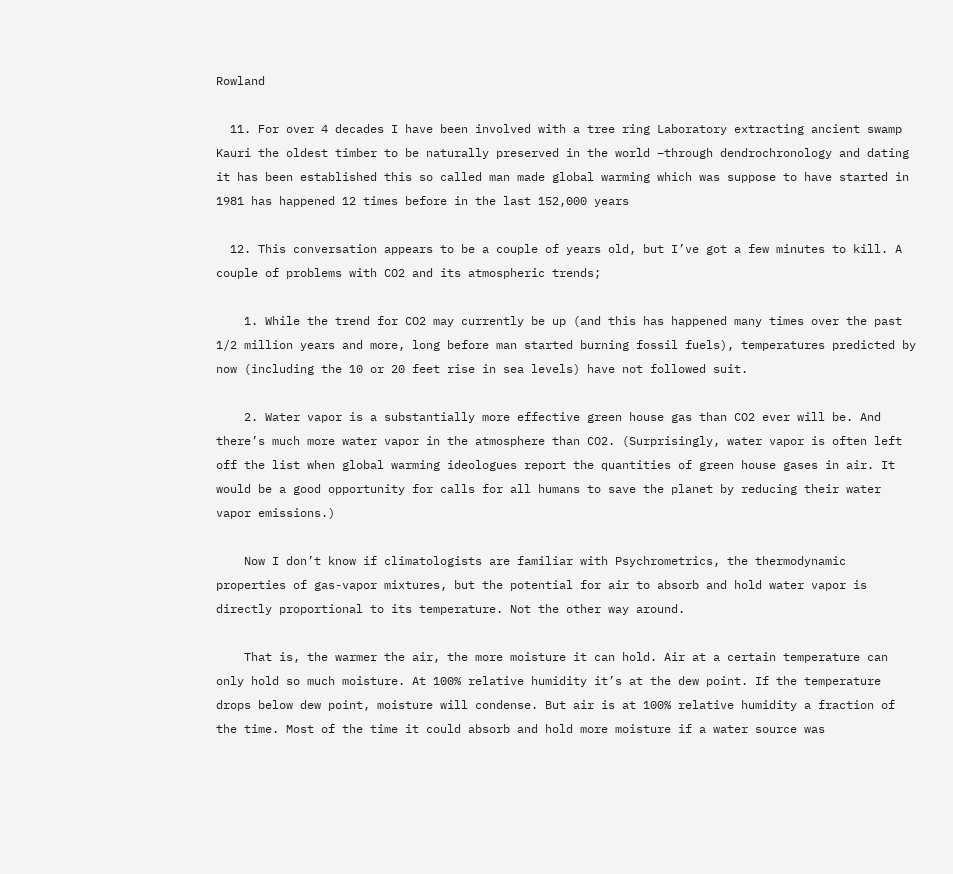Rowland

  11. For over 4 decades I have been involved with a tree ring Laboratory extracting ancient swamp Kauri the oldest timber to be naturally preserved in the world –through dendrochronology and dating it has been established this so called man made global warming which was suppose to have started in 1981 has happened 12 times before in the last 152,000 years

  12. This conversation appears to be a couple of years old, but I’ve got a few minutes to kill. A couple of problems with CO2 and its atmospheric trends;

    1. While the trend for CO2 may currently be up (and this has happened many times over the past 1/2 million years and more, long before man started burning fossil fuels), temperatures predicted by now (including the 10 or 20 feet rise in sea levels) have not followed suit.

    2. Water vapor is a substantially more effective green house gas than CO2 ever will be. And there’s much more water vapor in the atmosphere than CO2. (Surprisingly, water vapor is often left off the list when global warming ideologues report the quantities of green house gases in air. It would be a good opportunity for calls for all humans to save the planet by reducing their water vapor emissions.)

    Now I don’t know if climatologists are familiar with Psychrometrics, the thermodynamic properties of gas-vapor mixtures, but the potential for air to absorb and hold water vapor is directly proportional to its temperature. Not the other way around.

    That is, the warmer the air, the more moisture it can hold. Air at a certain temperature can only hold so much moisture. At 100% relative humidity it’s at the dew point. If the temperature drops below dew point, moisture will condense. But air is at 100% relative humidity a fraction of the time. Most of the time it could absorb and hold more moisture if a water source was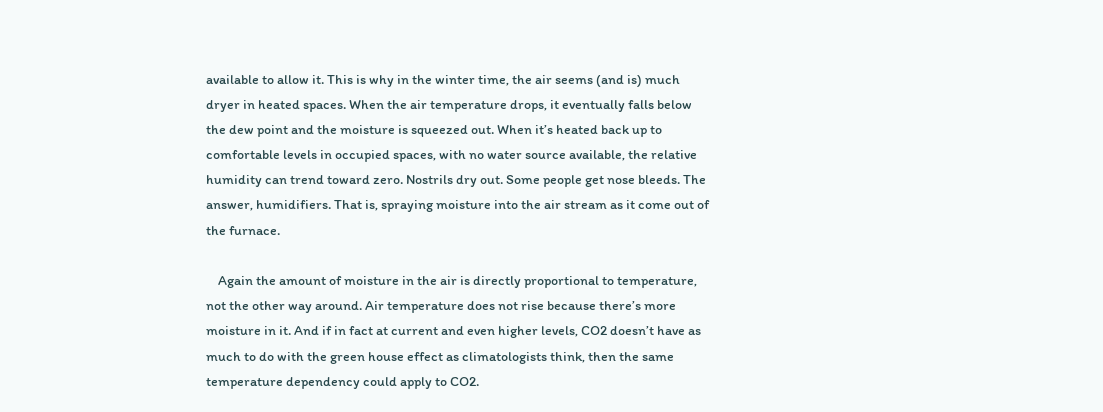available to allow it. This is why in the winter time, the air seems (and is) much dryer in heated spaces. When the air temperature drops, it eventually falls below the dew point and the moisture is squeezed out. When it’s heated back up to comfortable levels in occupied spaces, with no water source available, the relative humidity can trend toward zero. Nostrils dry out. Some people get nose bleeds. The answer, humidifiers. That is, spraying moisture into the air stream as it come out of the furnace.

    Again the amount of moisture in the air is directly proportional to temperature, not the other way around. Air temperature does not rise because there’s more moisture in it. And if in fact at current and even higher levels, CO2 doesn’t have as much to do with the green house effect as climatologists think, then the same temperature dependency could apply to CO2.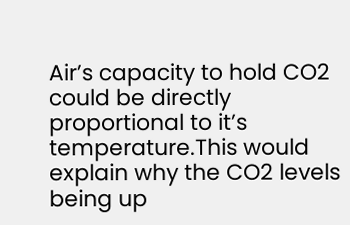Air’s capacity to hold CO2 could be directly proportional to it’s temperature.This would explain why the CO2 levels being up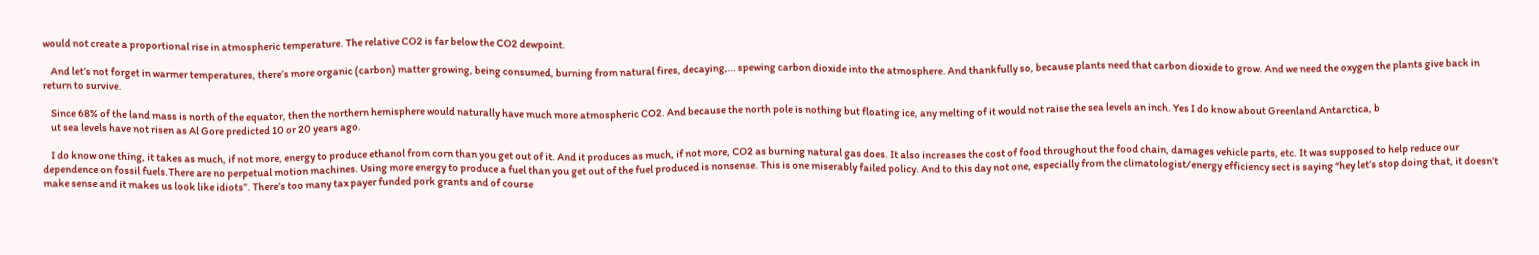would not create a proportional rise in atmospheric temperature. The relative CO2 is far below the CO2 dewpoint.

    And let’s not forget in warmer temperatures, there’s more organic (carbon) matter growing, being consumed, burning from natural fires, decaying,… spewing carbon dioxide into the atmosphere. And thankfully so, because plants need that carbon dioxide to grow. And we need the oxygen the plants give back in return to survive.

    Since 68% of the land mass is north of the equator, then the northern hemisphere would naturally have much more atmospheric CO2. And because the north pole is nothing but floating ice, any melting of it would not raise the sea levels an inch. Yes I do know about Greenland Antarctica, b
    ut sea levels have not risen as Al Gore predicted 10 or 20 years ago.

    I do know one thing, it takes as much, if not more, energy to produce ethanol from corn than you get out of it. And it produces as much, if not more, CO2 as burning natural gas does. It also increases the cost of food throughout the food chain, damages vehicle parts, etc. It was supposed to help reduce our dependence on fossil fuels.There are no perpetual motion machines. Using more energy to produce a fuel than you get out of the fuel produced is nonsense. This is one miserably failed policy. And to this day not one, especially from the climatologist/energy efficiency sect is saying “hey let’s stop doing that, it doesn’t make sense and it makes us look like idiots”. There’s too many tax payer funded pork grants and of course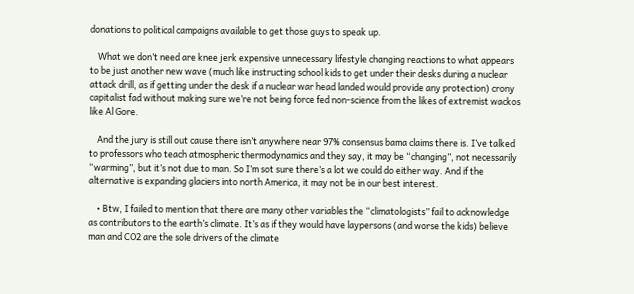donations to political campaigns available to get those guys to speak up.

    What we don’t need are knee jerk expensive unnecessary lifestyle changing reactions to what appears to be just another new wave (much like instructing school kids to get under their desks during a nuclear attack drill, as if getting under the desk if a nuclear war head landed would provide any protection) crony capitalist fad without making sure we’re not being force fed non-science from the likes of extremist wackos like Al Gore.

    And the jury is still out cause there isn’t anywhere near 97% consensus bama claims there is. I’ve talked to professors who teach atmospheric thermodynamics and they say, it may be “changing”, not necessarily “warming”, but it’s not due to man. So I’m sot sure there’s a lot we could do either way. And if the alternative is expanding glaciers into north America, it may not be in our best interest.

    • Btw, I failed to mention that there are many other variables the “climatologists” fail to acknowledge as contributors to the earth’s climate. It’s as if they would have laypersons (and worse the kids) believe man and CO2 are the sole drivers of the climate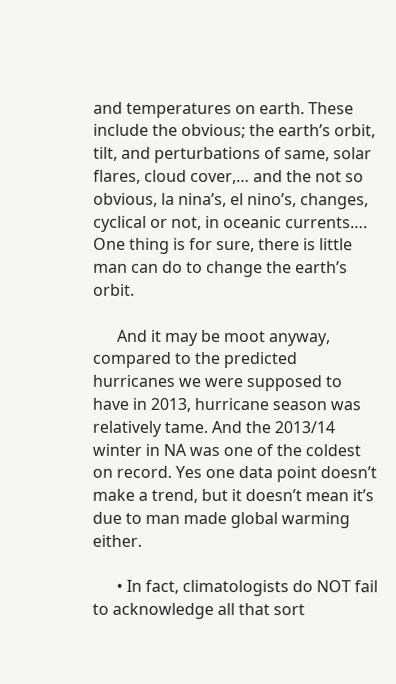and temperatures on earth. These include the obvious; the earth’s orbit, tilt, and perturbations of same, solar flares, cloud cover,… and the not so obvious, la nina’s, el nino’s, changes, cyclical or not, in oceanic currents…. One thing is for sure, there is little man can do to change the earth’s orbit.

      And it may be moot anyway, compared to the predicted hurricanes we were supposed to have in 2013, hurricane season was relatively tame. And the 2013/14 winter in NA was one of the coldest on record. Yes one data point doesn’t make a trend, but it doesn’t mean it’s due to man made global warming either.

      • In fact, climatologists do NOT fail to acknowledge all that sort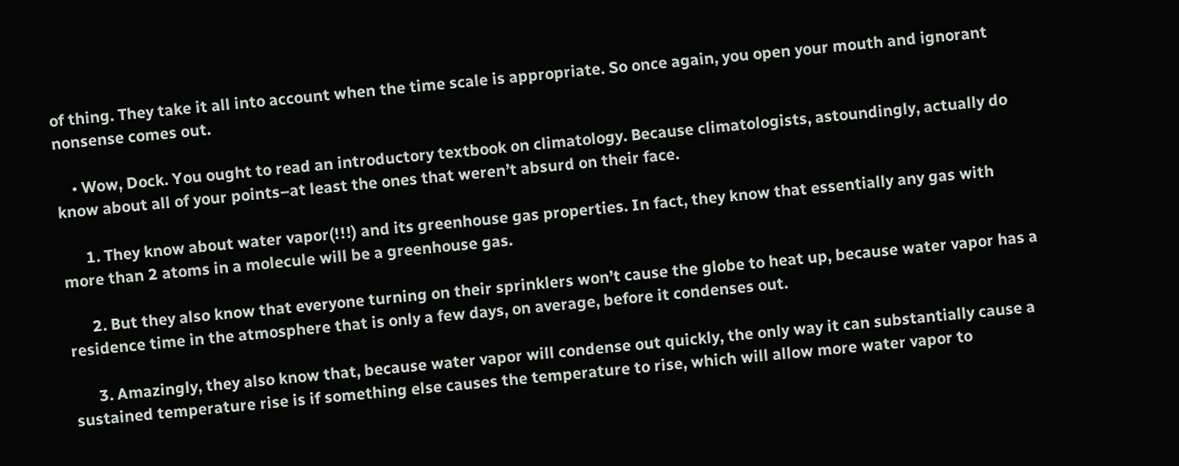of thing. They take it all into account when the time scale is appropriate. So once again, you open your mouth and ignorant nonsense comes out.

    • Wow, Dock. You ought to read an introductory textbook on climatology. Because climatologists, astoundingly, actually do know about all of your points–at least the ones that weren’t absurd on their face.

      1. They know about water vapor(!!!) and its greenhouse gas properties. In fact, they know that essentially any gas with more than 2 atoms in a molecule will be a greenhouse gas.

      2. But they also know that everyone turning on their sprinklers won’t cause the globe to heat up, because water vapor has a residence time in the atmosphere that is only a few days, on average, before it condenses out.

      3. Amazingly, they also know that, because water vapor will condense out quickly, the only way it can substantially cause a sustained temperature rise is if something else causes the temperature to rise, which will allow more water vapor to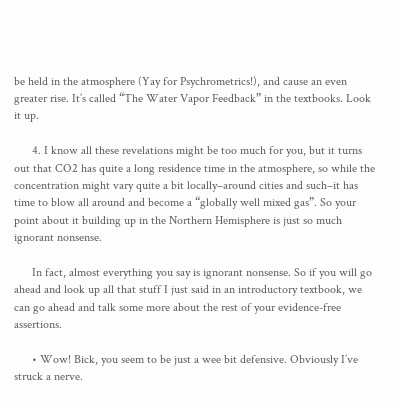be held in the atmosphere (Yay for Psychrometrics!), and cause an even greater rise. It’s called “The Water Vapor Feedback” in the textbooks. Look it up.

      4. I know all these revelations might be too much for you, but it turns out that CO2 has quite a long residence time in the atmosphere, so while the concentration might vary quite a bit locally–around cities and such–it has time to blow all around and become a “globally well mixed gas”. So your point about it building up in the Northern Hemisphere is just so much ignorant nonsense.

      In fact, almost everything you say is ignorant nonsense. So if you will go ahead and look up all that stuff I just said in an introductory textbook, we can go ahead and talk some more about the rest of your evidence-free assertions.

      • Wow! Bick, you seem to be just a wee bit defensive. Obviously I’ve struck a nerve.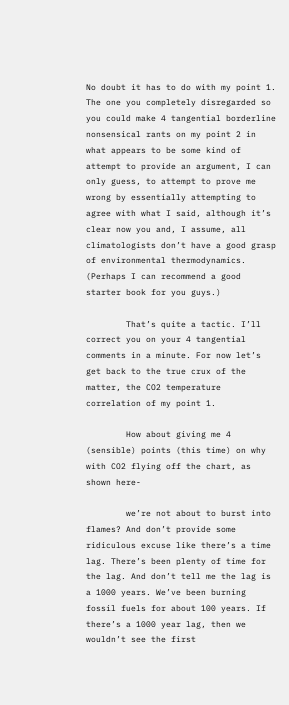No doubt it has to do with my point 1. The one you completely disregarded so you could make 4 tangential borderline nonsensical rants on my point 2 in what appears to be some kind of attempt to provide an argument, I can only guess, to attempt to prove me wrong by essentially attempting to agree with what I said, although it’s clear now you and, I assume, all climatologists don’t have a good grasp of environmental thermodynamics. (Perhaps I can recommend a good starter book for you guys.)

        That’s quite a tactic. I’ll correct you on your 4 tangential comments in a minute. For now let’s get back to the true crux of the matter, the CO2 temperature correlation of my point 1.

        How about giving me 4 (sensible) points (this time) on why with CO2 flying off the chart, as shown here-

        we’re not about to burst into flames? And don’t provide some ridiculous excuse like there’s a time lag. There’s been plenty of time for the lag. And don’t tell me the lag is a 1000 years. We’ve been burning fossil fuels for about 100 years. If there’s a 1000 year lag, then we wouldn’t see the first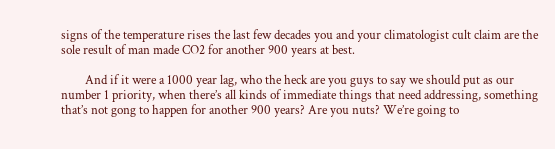signs of the temperature rises the last few decades you and your climatologist cult claim are the sole result of man made CO2 for another 900 years at best.

        And if it were a 1000 year lag, who the heck are you guys to say we should put as our number 1 priority, when there’s all kinds of immediate things that need addressing, something that’s not gong to happen for another 900 years? Are you nuts? We’re going to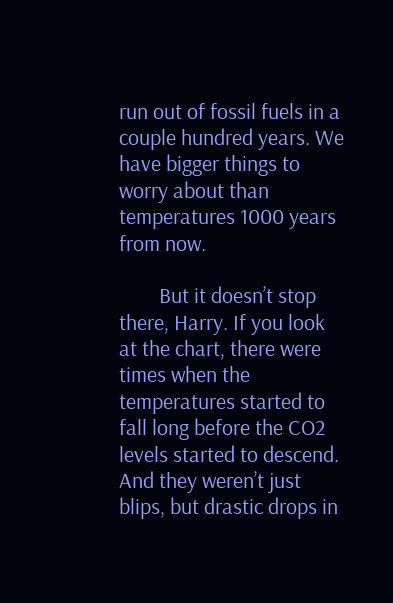run out of fossil fuels in a couple hundred years. We have bigger things to worry about than temperatures 1000 years from now.

        But it doesn’t stop there, Harry. If you look at the chart, there were times when the temperatures started to fall long before the CO2 levels started to descend. And they weren’t just blips, but drastic drops in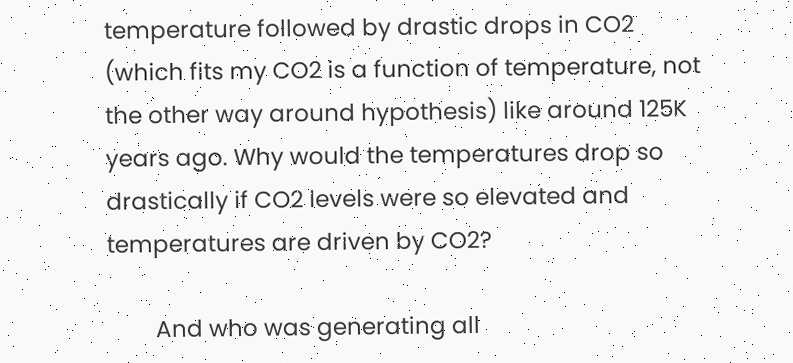temperature followed by drastic drops in CO2 (which fits my CO2 is a function of temperature, not the other way around hypothesis) like around 125K years ago. Why would the temperatures drop so drastically if CO2 levels were so elevated and temperatures are driven by CO2?

        And who was generating all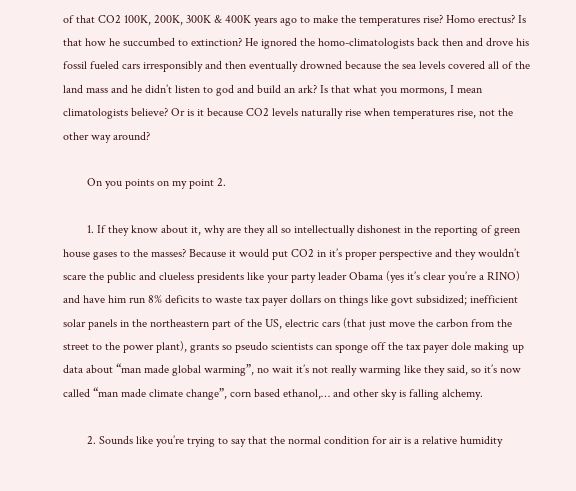of that CO2 100K, 200K, 300K & 400K years ago to make the temperatures rise? Homo erectus? Is that how he succumbed to extinction? He ignored the homo-climatologists back then and drove his fossil fueled cars irresponsibly and then eventually drowned because the sea levels covered all of the land mass and he didn’t listen to god and build an ark? Is that what you mormons, I mean climatologists believe? Or is it because CO2 levels naturally rise when temperatures rise, not the other way around?

        On you points on my point 2.

        1. If they know about it, why are they all so intellectually dishonest in the reporting of green house gases to the masses? Because it would put CO2 in it’s proper perspective and they wouldn’t scare the public and clueless presidents like your party leader Obama (yes it’s clear you’re a RINO) and have him run 8% deficits to waste tax payer dollars on things like govt subsidized; inefficient solar panels in the northeastern part of the US, electric cars (that just move the carbon from the street to the power plant), grants so pseudo scientists can sponge off the tax payer dole making up data about “man made global warming”, no wait it’s not really warming like they said, so it’s now called “man made climate change”, corn based ethanol,… and other sky is falling alchemy.

        2. Sounds like you’re trying to say that the normal condition for air is a relative humidity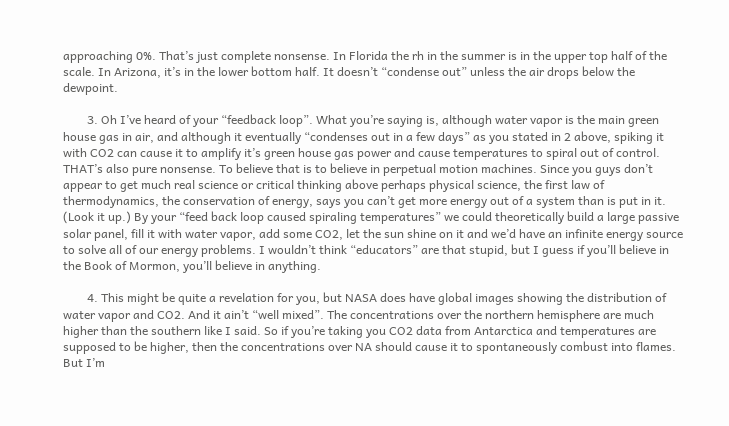approaching 0%. That’s just complete nonsense. In Florida the rh in the summer is in the upper top half of the scale. In Arizona, it’s in the lower bottom half. It doesn’t “condense out” unless the air drops below the dewpoint.

        3. Oh I’ve heard of your “feedback loop”. What you’re saying is, although water vapor is the main green house gas in air, and although it eventually “condenses out in a few days” as you stated in 2 above, spiking it with CO2 can cause it to amplify it’s green house gas power and cause temperatures to spiral out of control. THAT’s also pure nonsense. To believe that is to believe in perpetual motion machines. Since you guys don’t appear to get much real science or critical thinking above perhaps physical science, the first law of thermodynamics, the conservation of energy, says you can’t get more energy out of a system than is put in it. (Look it up.) By your “feed back loop caused spiraling temperatures” we could theoretically build a large passive solar panel, fill it with water vapor, add some CO2, let the sun shine on it and we’d have an infinite energy source to solve all of our energy problems. I wouldn’t think “educators” are that stupid, but I guess if you’ll believe in the Book of Mormon, you’ll believe in anything.

        4. This might be quite a revelation for you, but NASA does have global images showing the distribution of water vapor and CO2. And it ain’t “well mixed”. The concentrations over the northern hemisphere are much higher than the southern like I said. So if you’re taking you CO2 data from Antarctica and temperatures are supposed to be higher, then the concentrations over NA should cause it to spontaneously combust into flames. But I’m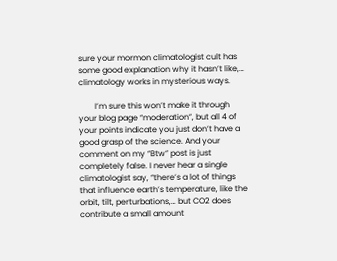sure your mormon climatologist cult has some good explanation why it hasn’t like,… climatology works in mysterious ways.

        I’m sure this won’t make it through your blog page “moderation”, but all 4 of your points indicate you just don’t have a good grasp of the science. And your comment on my “Btw” post is just completely false. I never hear a single climatologist say, “there’s a lot of things that influence earth’s temperature, like the orbit, tilt, perturbations,… but CO2 does contribute a small amount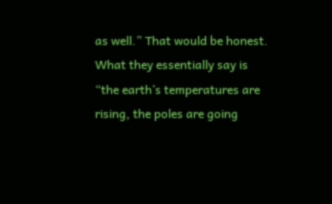as well.” That would be honest. What they essentially say is “the earth’s temperatures are rising, the poles are going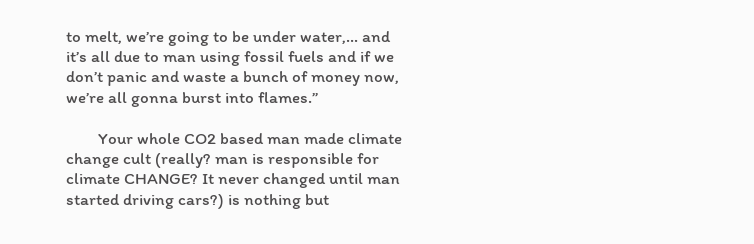to melt, we’re going to be under water,… and it’s all due to man using fossil fuels and if we don’t panic and waste a bunch of money now, we’re all gonna burst into flames.”

        Your whole CO2 based man made climate change cult (really? man is responsible for climate CHANGE? It never changed until man started driving cars?) is nothing but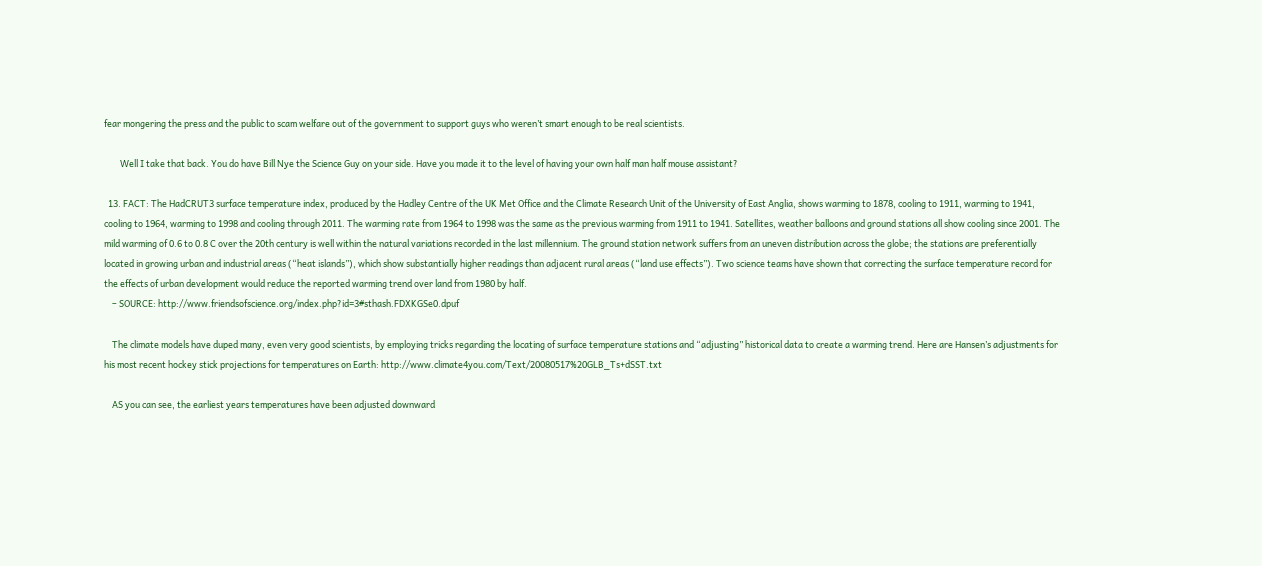fear mongering the press and the public to scam welfare out of the government to support guys who weren’t smart enough to be real scientists.

        Well I take that back. You do have Bill Nye the Science Guy on your side. Have you made it to the level of having your own half man half mouse assistant?

  13. FACT: The HadCRUT3 surface temperature index, produced by the Hadley Centre of the UK Met Office and the Climate Research Unit of the University of East Anglia, shows warming to 1878, cooling to 1911, warming to 1941, cooling to 1964, warming to 1998 and cooling through 2011. The warming rate from 1964 to 1998 was the same as the previous warming from 1911 to 1941. Satellites, weather balloons and ground stations all show cooling since 2001. The mild warming of 0.6 to 0.8 C over the 20th century is well within the natural variations recorded in the last millennium. The ground station network suffers from an uneven distribution across the globe; the stations are preferentially located in growing urban and industrial areas (“heat islands”), which show substantially higher readings than adjacent rural areas (“land use effects”). Two science teams have shown that correcting the surface temperature record for the effects of urban development would reduce the reported warming trend over land from 1980 by half.
    – SOURCE: http://www.friendsofscience.org/index.php?id=3#sthash.FDXKGSe0.dpuf

    The climate models have duped many, even very good scientists, by employing tricks regarding the locating of surface temperature stations and “adjusting” historical data to create a warming trend. Here are Hansen’s adjustments for his most recent hockey stick projections for temperatures on Earth: http://www.climate4you.com/Text/20080517%20GLB_Ts+dSST.txt

    AS you can see, the earliest years temperatures have been adjusted downward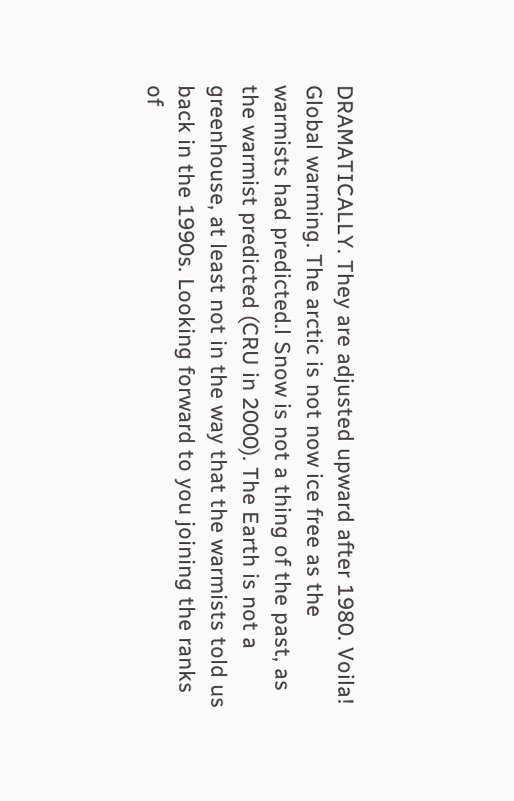DRAMATICALLY. They are adjusted upward after 1980. Voila! Global warming. The arctic is not now ice free as the warmists had predicted.l Snow is not a thing of the past, as the warmist predicted (CRU in 2000). The Earth is not a greenhouse, at least not in the way that the warmists told us back in the 1990s. Looking forward to you joining the ranks of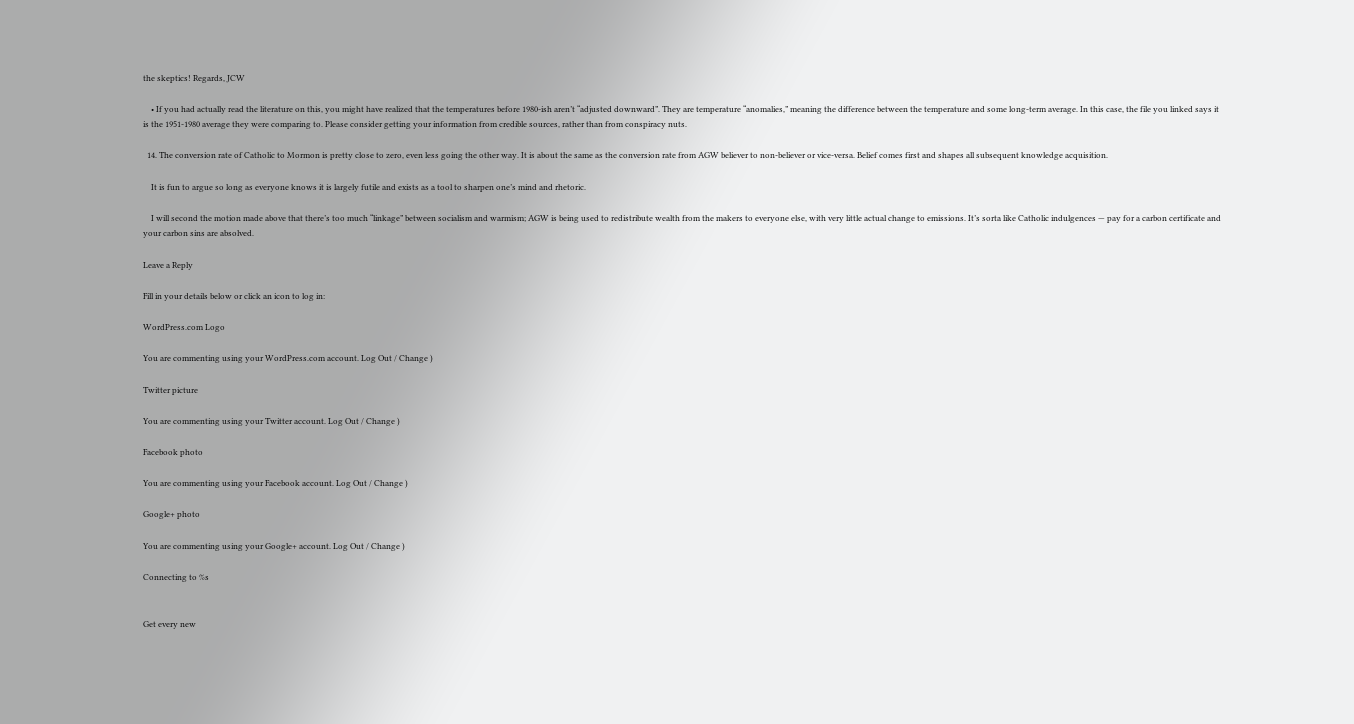the skeptics! Regards, JCW

    • If you had actually read the literature on this, you might have realized that the temperatures before 1980-ish aren’t “adjusted downward”. They are temperature “anomalies,” meaning the difference between the temperature and some long-term average. In this case, the file you linked says it is the 1951-1980 average they were comparing to. Please consider getting your information from credible sources, rather than from conspiracy nuts.

  14. The conversion rate of Catholic to Mormon is pretty close to zero, even less going the other way. It is about the same as the conversion rate from AGW believer to non-believer or vice-versa. Belief comes first and shapes all subsequent knowledge acquisition.

    It is fun to argue so long as everyone knows it is largely futile and exists as a tool to sharpen one’s mind and rhetoric.

    I will second the motion made above that there’s too much “linkage” between socialism and warmism; AGW is being used to redistribute wealth from the makers to everyone else, with very little actual change to emissions. It’s sorta like Catholic indulgences — pay for a carbon certificate and your carbon sins are absolved.

Leave a Reply

Fill in your details below or click an icon to log in:

WordPress.com Logo

You are commenting using your WordPress.com account. Log Out / Change )

Twitter picture

You are commenting using your Twitter account. Log Out / Change )

Facebook photo

You are commenting using your Facebook account. Log Out / Change )

Google+ photo

You are commenting using your Google+ account. Log Out / Change )

Connecting to %s


Get every new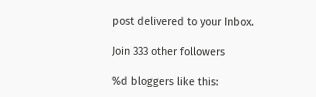post delivered to your Inbox.

Join 333 other followers

%d bloggers like this: